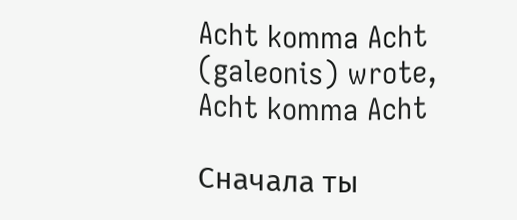Acht komma Acht (galeonis) wrote,
Acht komma Acht

Сначала ты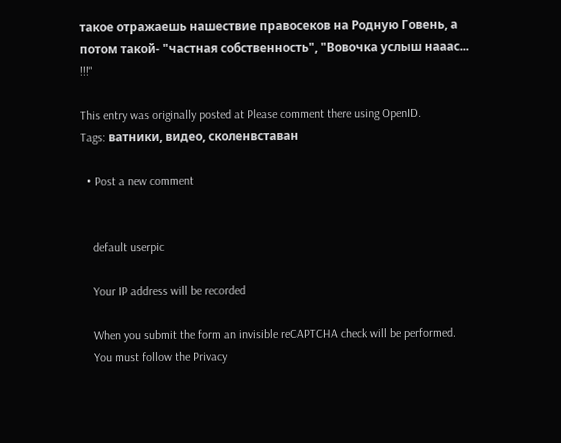такое отражаешь нашествие правосеков на Родную Говень, а потом такой- "частная собственность", "Вовочка услыш нааас... !!!"

This entry was originally posted at Please comment there using OpenID.
Tags: ватники, видео, сколенвставан

  • Post a new comment


    default userpic

    Your IP address will be recorded

    When you submit the form an invisible reCAPTCHA check will be performed.
    You must follow the Privacy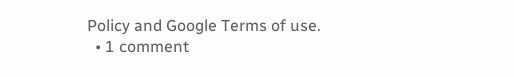Policy and Google Terms of use.
  • 1 comment